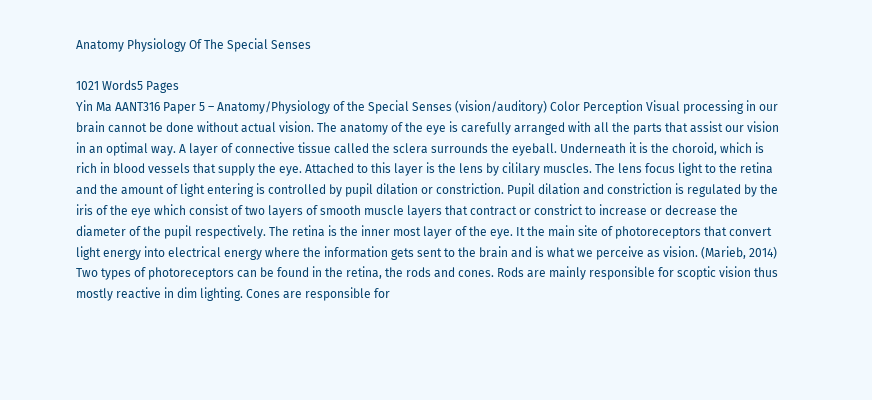Anatomy Physiology Of The Special Senses

1021 Words5 Pages
Yin Ma AANT316 Paper 5 – Anatomy/Physiology of the Special Senses (vision/auditory) Color Perception Visual processing in our brain cannot be done without actual vision. The anatomy of the eye is carefully arranged with all the parts that assist our vision in an optimal way. A layer of connective tissue called the sclera surrounds the eyeball. Underneath it is the choroid, which is rich in blood vessels that supply the eye. Attached to this layer is the lens by cililary muscles. The lens focus light to the retina and the amount of light entering is controlled by pupil dilation or constriction. Pupil dilation and constriction is regulated by the iris of the eye which consist of two layers of smooth muscle layers that contract or constrict to increase or decrease the diameter of the pupil respectively. The retina is the inner most layer of the eye. It the main site of photoreceptors that convert light energy into electrical energy where the information gets sent to the brain and is what we perceive as vision. (Marieb, 2014) Two types of photoreceptors can be found in the retina, the rods and cones. Rods are mainly responsible for scoptic vision thus mostly reactive in dim lighting. Cones are responsible for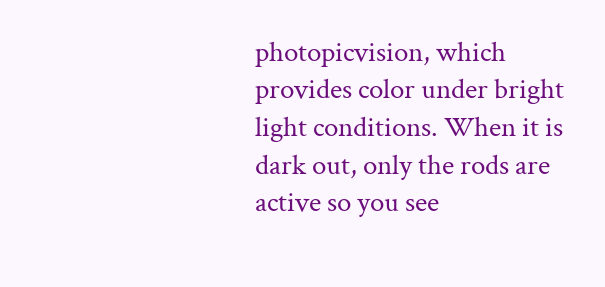photopicvision, which provides color under bright light conditions. When it is dark out, only the rods are active so you see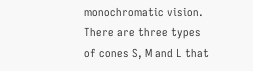monochromatic vision. There are three types of cones S, M and L that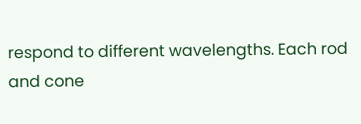respond to different wavelengths. Each rod and cone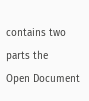contains two parts the
Open Document